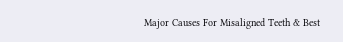Major Causes For Misaligned Teeth & Best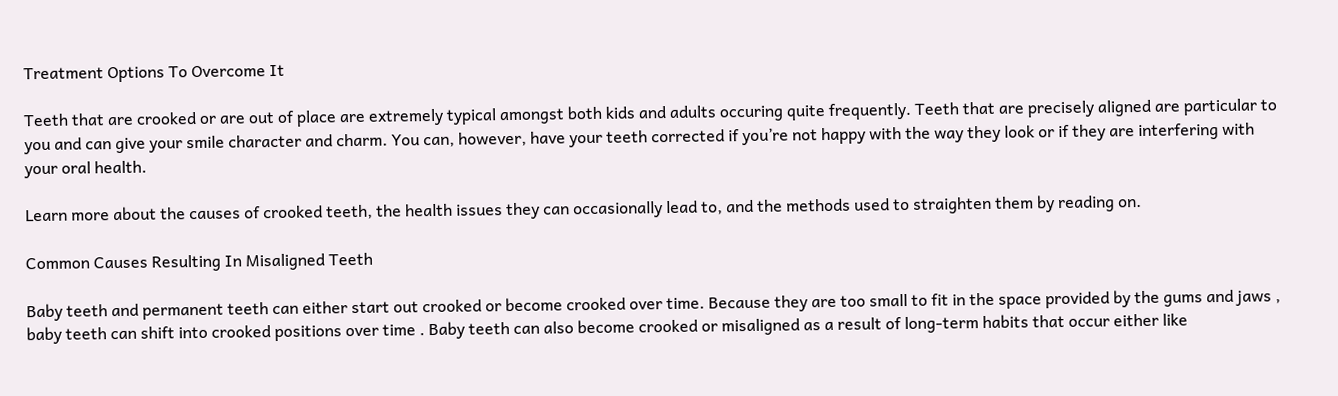Treatment Options To Overcome It

Teeth that are crooked or are out of place are extremely typical amongst both kids and adults occuring quite frequently. Teeth that are precisely aligned are particular to you and can give your smile character and charm. You can, however, have your teeth corrected if you’re not happy with the way they look or if they are interfering with your oral health.

Learn more about the causes of crooked teeth, the health issues they can occasionally lead to, and the methods used to straighten them by reading on.

Common Causes Resulting In Misaligned Teeth

Baby teeth and permanent teeth can either start out crooked or become crooked over time. Because they are too small to fit in the space provided by the gums and jaws , baby teeth can shift into crooked positions over time . Baby teeth can also become crooked or misaligned as a result of long-term habits that occur either like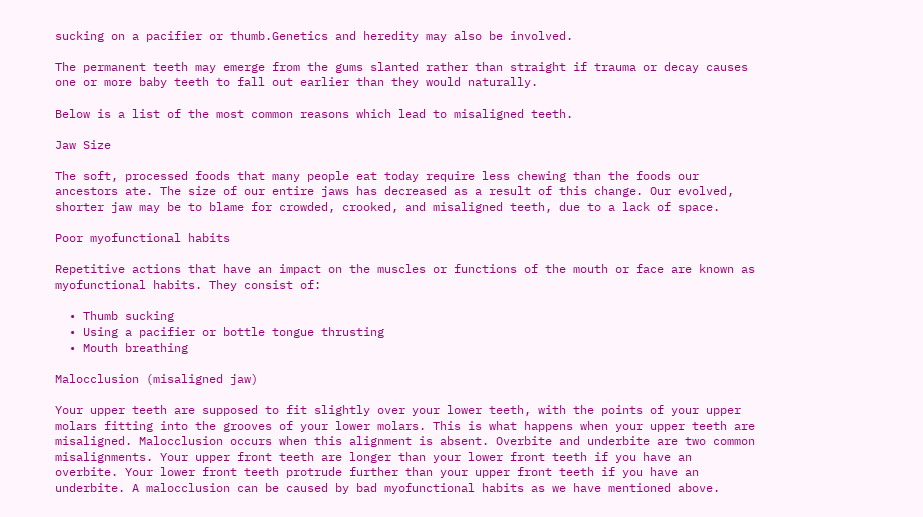sucking on a pacifier or thumb.Genetics and heredity may also be involved.

The permanent teeth may emerge from the gums slanted rather than straight if trauma or decay causes one or more baby teeth to fall out earlier than they would naturally.

Below is a list of the most common reasons which lead to misaligned teeth.

Jaw Size

The soft, processed foods that many people eat today require less chewing than the foods our ancestors ate. The size of our entire jaws has decreased as a result of this change. Our evolved, shorter jaw may be to blame for crowded, crooked, and misaligned teeth, due to a lack of space.

Poor myofunctional habits

Repetitive actions that have an impact on the muscles or functions of the mouth or face are known as myofunctional habits. They consist of:

  • Thumb sucking
  • Using a pacifier or bottle tongue thrusting
  • Mouth breathing

Malocclusion (misaligned jaw)

Your upper teeth are supposed to fit slightly over your lower teeth, with the points of your upper molars fitting into the grooves of your lower molars. This is what happens when your upper teeth are misaligned. Malocclusion occurs when this alignment is absent. Overbite and underbite are two common misalignments. Your upper front teeth are longer than your lower front teeth if you have an overbite. Your lower front teeth protrude further than your upper front teeth if you have an underbite. A malocclusion can be caused by bad myofunctional habits as we have mentioned above.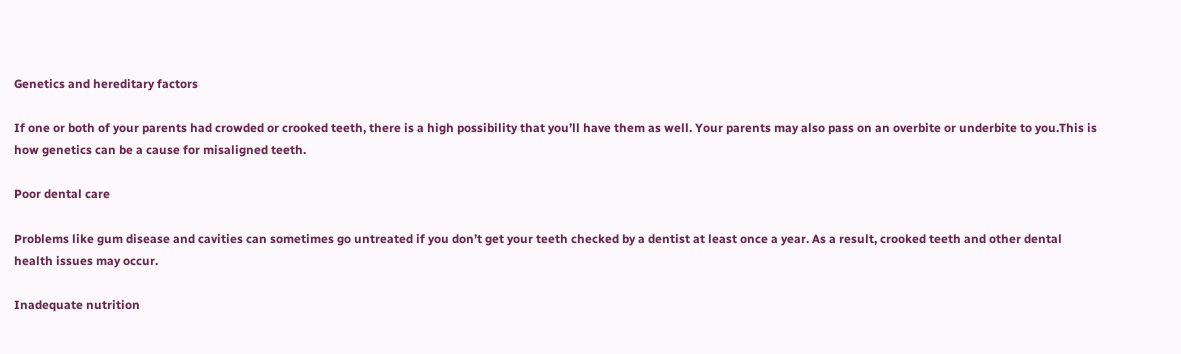Genetics and hereditary factors

If one or both of your parents had crowded or crooked teeth, there is a high possibility that you’ll have them as well. Your parents may also pass on an overbite or underbite to you.This is how genetics can be a cause for misaligned teeth.

Poor dental care

Problems like gum disease and cavities can sometimes go untreated if you don’t get your teeth checked by a dentist at least once a year. As a result, crooked teeth and other dental health issues may occur.

Inadequate nutrition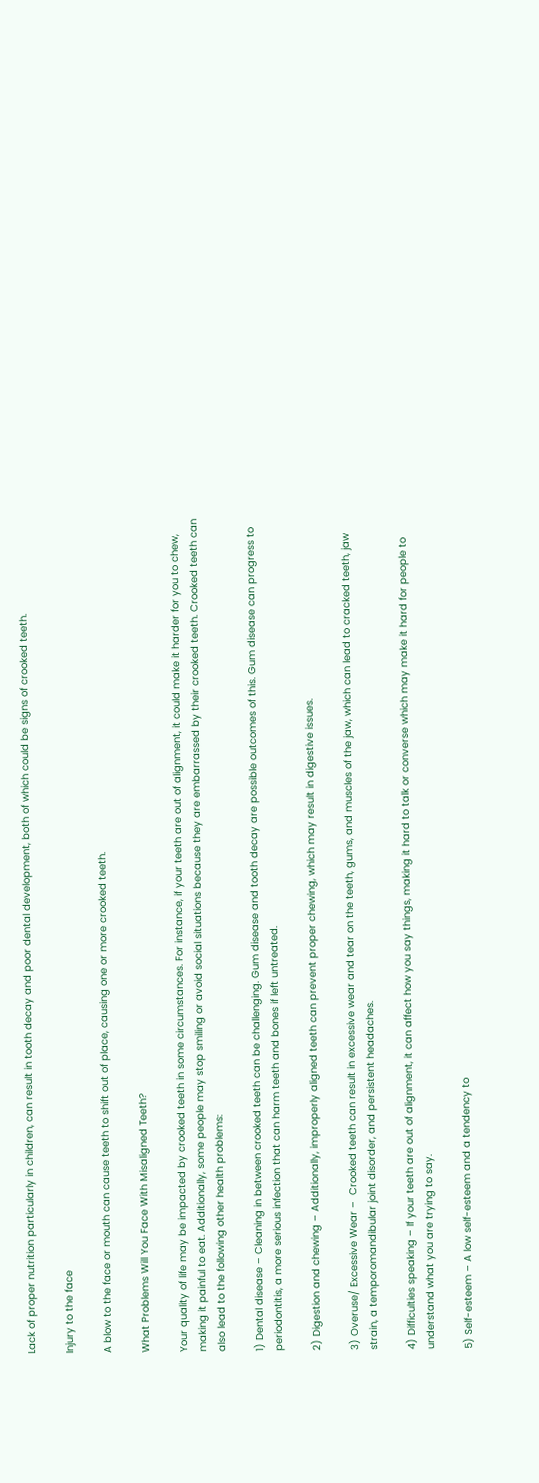Lack of proper nutrition particularly in children, can result in tooth decay and poor dental development, both of which could be signs of crooked teeth.

Injury to the face

A blow to the face or mouth can cause teeth to shift out of place, causing one or more crooked teeth.

What Problems Will You Face With Misaligned Teeth?

Your quality of life may be impacted by crooked teeth in some circumstances. For instance, if your teeth are out of alignment, it could make it harder for you to chew, making it painful to eat. Additionally, some people may stop smiling or avoid social situations because they are embarrassed by their crooked teeth. Crooked teeth can also lead to the following other health problems:

1) Dental disease – Cleaning in between crooked teeth can be challenging. Gum disease and tooth decay are possible outcomes of this. Gum disease can progress to periodontitis, a more serious infection that can harm teeth and bones if left untreated.

2) Digestion and chewing – Additionally, improperly aligned teeth can prevent proper chewing, which may result in digestive issues.

3) Overuse/ Excessive Wear –  Crooked teeth can result in excessive wear and tear on the teeth, gums, and muscles of the jaw, which can lead to cracked teeth, jaw strain, a temporomandibular joint disorder, and persistent headaches.

4) Difficulties speaking – If your teeth are out of alignment, it can affect how you say things, making it hard to talk or converse which may make it hard for people to understand what you are trying to say.

5) Self-esteem – A low self-esteem and a tendency to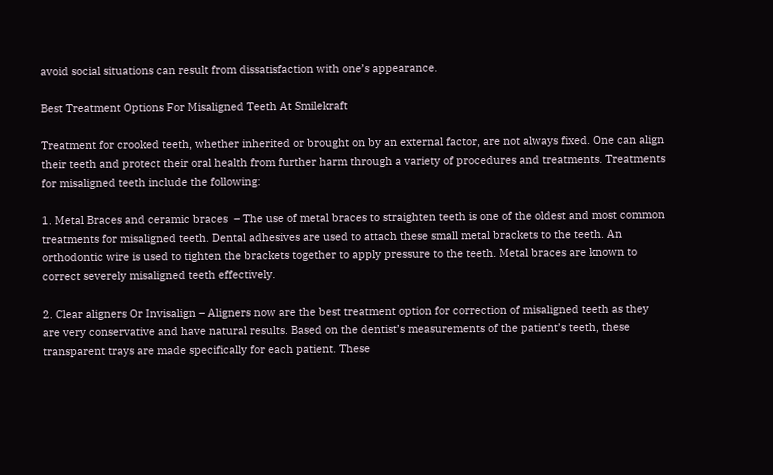avoid social situations can result from dissatisfaction with one’s appearance.

Best Treatment Options For Misaligned Teeth At Smilekraft

Treatment for crooked teeth, whether inherited or brought on by an external factor, are not always fixed. One can align their teeth and protect their oral health from further harm through a variety of procedures and treatments. Treatments for misaligned teeth include the following:

1. Metal Braces and ceramic braces  – The use of metal braces to straighten teeth is one of the oldest and most common treatments for misaligned teeth. Dental adhesives are used to attach these small metal brackets to the teeth. An orthodontic wire is used to tighten the brackets together to apply pressure to the teeth. Metal braces are known to correct severely misaligned teeth effectively.

2. Clear aligners Or Invisalign – Aligners now are the best treatment option for correction of misaligned teeth as they are very conservative and have natural results. Based on the dentist’s measurements of the patient’s teeth, these transparent trays are made specifically for each patient. These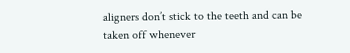aligners don’t stick to the teeth and can be taken off whenever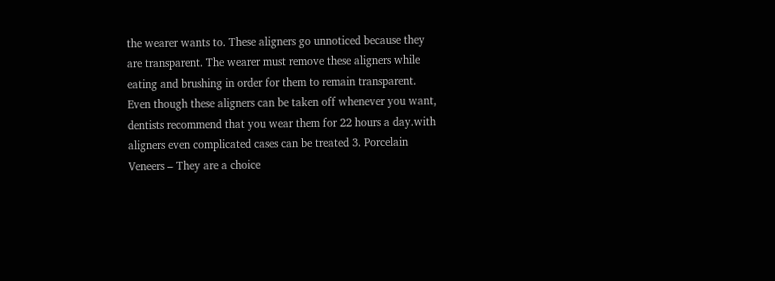the wearer wants to. These aligners go unnoticed because they are transparent. The wearer must remove these aligners while eating and brushing in order for them to remain transparent. Even though these aligners can be taken off whenever you want, dentists recommend that you wear them for 22 hours a day.with aligners even complicated cases can be treated 3. Porcelain Veneers – They are a choice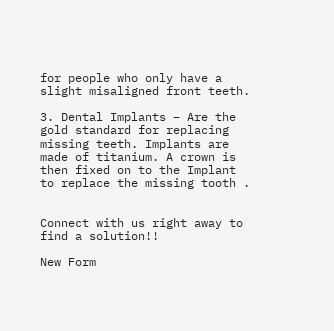for people who only have a slight misaligned front teeth.

3. Dental Implants – Are the gold standard for replacing missing teeth. Implants are made of titanium. A crown is then fixed on to the Implant to replace the missing tooth .


Connect with us right away to find a solution!!

New Form